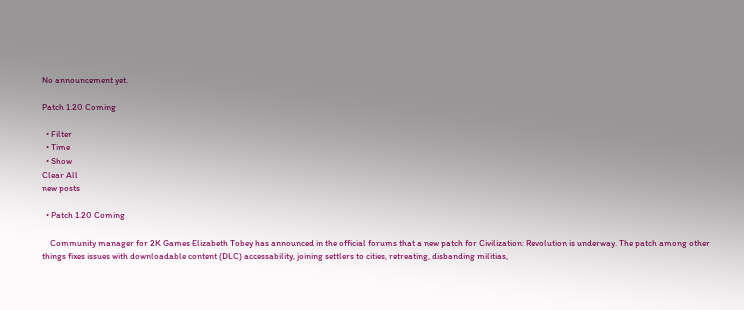No announcement yet.

Patch 1.20 Coming

  • Filter
  • Time
  • Show
Clear All
new posts

  • Patch 1.20 Coming

    Community manager for 2K Games Elizabeth Tobey has announced in the official forums that a new patch for Civilization: Revolution is underway. The patch among other things fixes issues with downloadable content (DLC) accessability, joining settlers to cities, retreating, disbanding militias,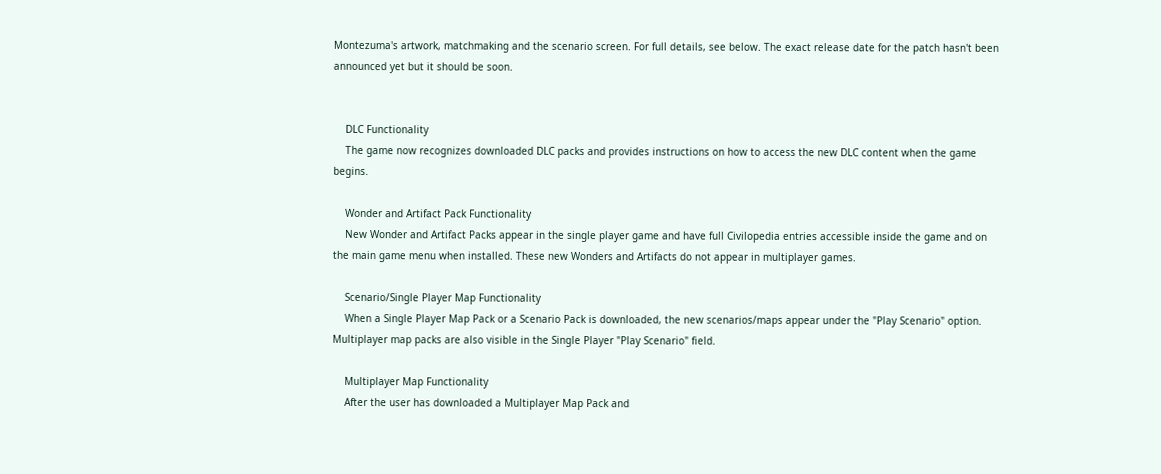Montezuma's artwork, matchmaking and the scenario screen. For full details, see below. The exact release date for the patch hasn't been announced yet but it should be soon.


    DLC Functionality
    The game now recognizes downloaded DLC packs and provides instructions on how to access the new DLC content when the game begins.

    Wonder and Artifact Pack Functionality
    New Wonder and Artifact Packs appear in the single player game and have full Civilopedia entries accessible inside the game and on the main game menu when installed. These new Wonders and Artifacts do not appear in multiplayer games.

    Scenario/Single Player Map Functionality
    When a Single Player Map Pack or a Scenario Pack is downloaded, the new scenarios/maps appear under the "Play Scenario" option. Multiplayer map packs are also visible in the Single Player "Play Scenario" field.

    Multiplayer Map Functionality
    After the user has downloaded a Multiplayer Map Pack and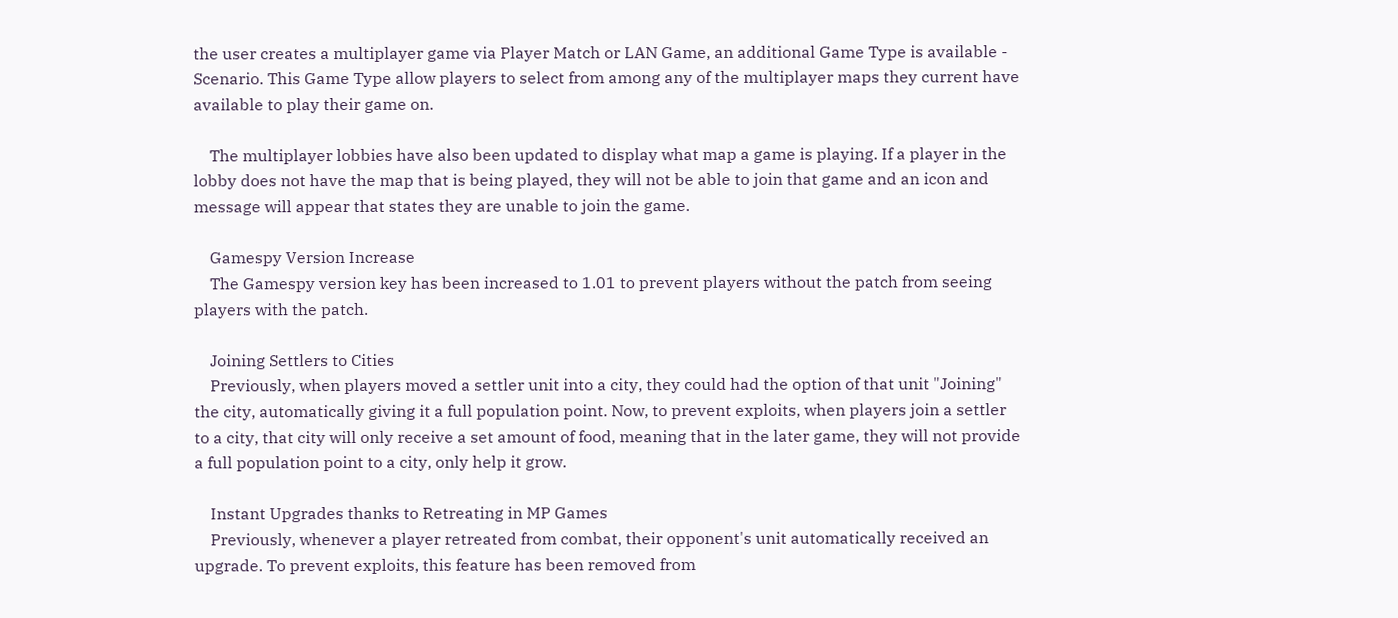the user creates a multiplayer game via Player Match or LAN Game, an additional Game Type is available - Scenario. This Game Type allow players to select from among any of the multiplayer maps they current have available to play their game on.

    The multiplayer lobbies have also been updated to display what map a game is playing. If a player in the lobby does not have the map that is being played, they will not be able to join that game and an icon and message will appear that states they are unable to join the game.

    Gamespy Version Increase
    The Gamespy version key has been increased to 1.01 to prevent players without the patch from seeing players with the patch.

    Joining Settlers to Cities
    Previously, when players moved a settler unit into a city, they could had the option of that unit "Joining" the city, automatically giving it a full population point. Now, to prevent exploits, when players join a settler to a city, that city will only receive a set amount of food, meaning that in the later game, they will not provide a full population point to a city, only help it grow.

    Instant Upgrades thanks to Retreating in MP Games
    Previously, whenever a player retreated from combat, their opponent's unit automatically received an upgrade. To prevent exploits, this feature has been removed from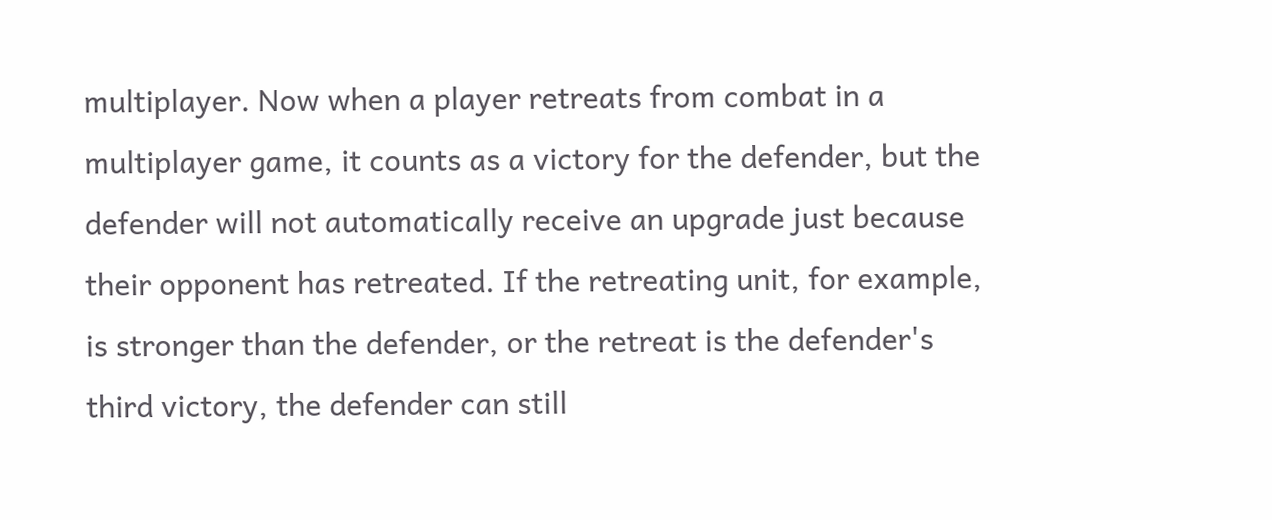multiplayer. Now when a player retreats from combat in a multiplayer game, it counts as a victory for the defender, but the defender will not automatically receive an upgrade just because their opponent has retreated. If the retreating unit, for example, is stronger than the defender, or the retreat is the defender's third victory, the defender can still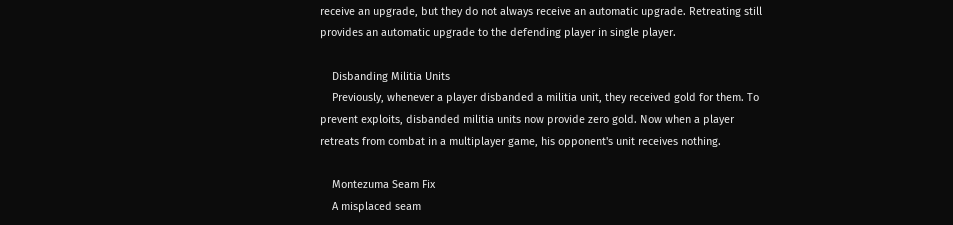receive an upgrade, but they do not always receive an automatic upgrade. Retreating still provides an automatic upgrade to the defending player in single player.

    Disbanding Militia Units
    Previously, whenever a player disbanded a militia unit, they received gold for them. To prevent exploits, disbanded militia units now provide zero gold. Now when a player retreats from combat in a multiplayer game, his opponent's unit receives nothing.

    Montezuma Seam Fix
    A misplaced seam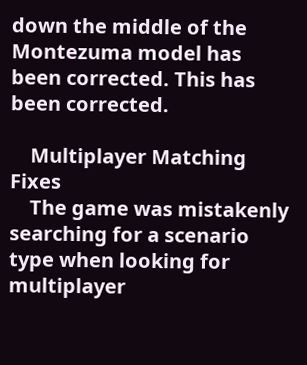down the middle of the Montezuma model has been corrected. This has been corrected.

    Multiplayer Matching Fixes
    The game was mistakenly searching for a scenario type when looking for multiplayer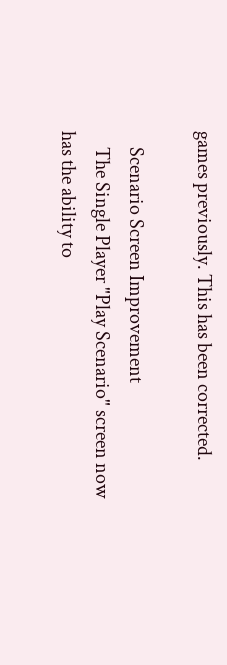games previously. This has been corrected.

    Scenario Screen Improvement
    The Single Player "Play Scenario" screen now has the ability to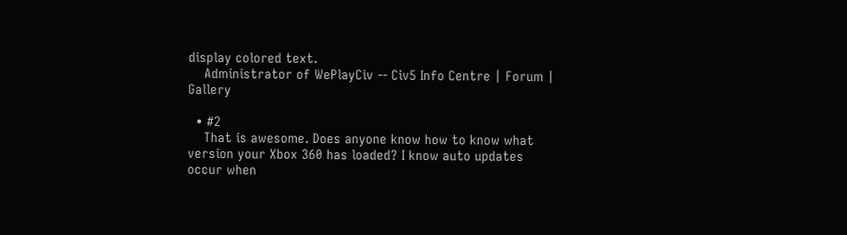display colored text.
    Administrator of WePlayCiv -- Civ5 Info Centre | Forum | Gallery

  • #2
    That is awesome. Does anyone know how to know what version your Xbox 360 has loaded? I know auto updates occur when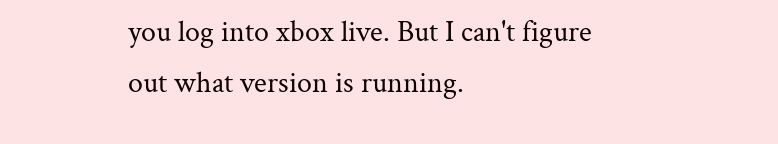you log into xbox live. But I can't figure out what version is running.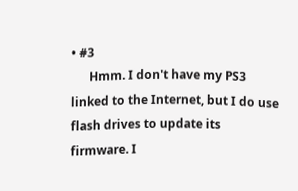• #3
      Hmm. I don't have my PS3 linked to the Internet, but I do use flash drives to update its firmware. I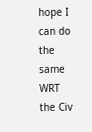hope I can do the same WRT the Civ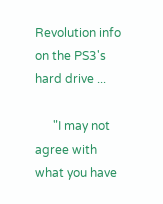Revolution info on the PS3's hard drive ...

      "I may not agree with what you have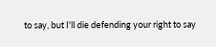to say, but I'll die defending your right to say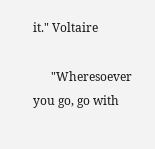it." Voltaire

      "Wheresoever you go, go with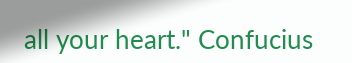all your heart." Confucius